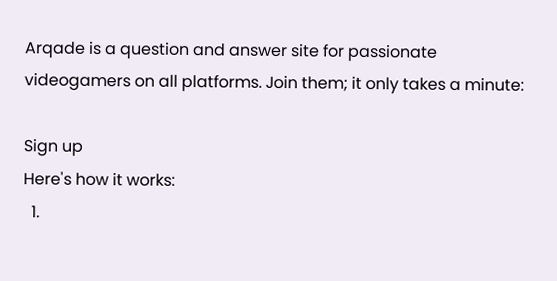Arqade is a question and answer site for passionate videogamers on all platforms. Join them; it only takes a minute:

Sign up
Here's how it works:
  1.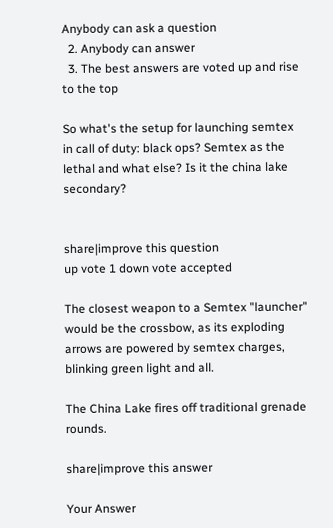Anybody can ask a question
  2. Anybody can answer
  3. The best answers are voted up and rise to the top

So what's the setup for launching semtex in call of duty: black ops? Semtex as the lethal and what else? Is it the china lake secondary?


share|improve this question
up vote 1 down vote accepted

The closest weapon to a Semtex "launcher" would be the crossbow, as its exploding arrows are powered by semtex charges, blinking green light and all.

The China Lake fires off traditional grenade rounds.

share|improve this answer

Your Answer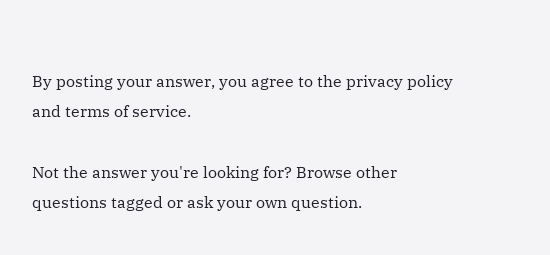By posting your answer, you agree to the privacy policy and terms of service.

Not the answer you're looking for? Browse other questions tagged or ask your own question.